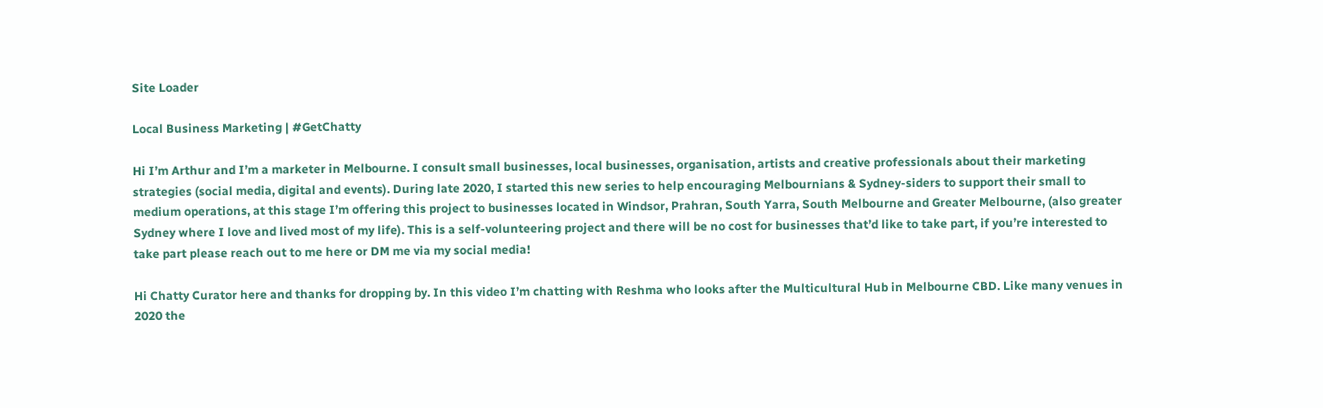Site Loader

Local Business Marketing | #GetChatty

Hi I’m Arthur and I’m a marketer in Melbourne. I consult small businesses, local businesses, organisation, artists and creative professionals about their marketing strategies (social media, digital and events). During late 2020, I started this new series to help encouraging Melbournians & Sydney-siders to support their small to medium operations, at this stage I’m offering this project to businesses located in Windsor, Prahran, South Yarra, South Melbourne and Greater Melbourne, (also greater Sydney where I love and lived most of my life). This is a self-volunteering project and there will be no cost for businesses that’d like to take part, if you’re interested to take part please reach out to me here or DM me via my social media!

Hi Chatty Curator here and thanks for dropping by. In this video I’m chatting with Reshma who looks after the Multicultural Hub in Melbourne CBD. Like many venues in 2020 the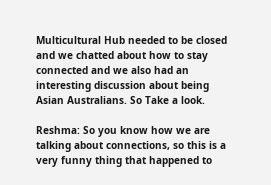Multicultural Hub needed to be closed and we chatted about how to stay connected and we also had an interesting discussion about being Asian Australians. So Take a look.

Reshma: So you know how we are talking about connections, so this is a very funny thing that happened to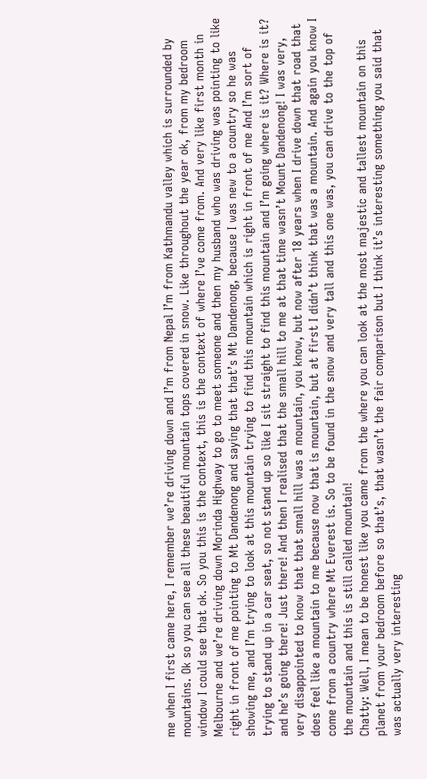me when I first came here, I remember we’re driving down and I’m from Nepal I’m from Kathmandu valley which is surrounded by mountains. Ok so you can see all these beautiful mountain tops covered in snow. Like throughout the year ok, from my bedroom window I could see that ok. So you this is the context, this is the context of where I’ve come from. And very like first month in Melbourne and we’re driving down Morinda Highway to go to meet someone and then my husband who was driving was pointing to like right in front of me pointing to Mt Dandenong and saying that that’s Mt Dandenong, because I was new to a country so he was showing me, and I’m trying to look at this mountain trying to find this mountain which is right in front of me And I’m sort of trying to stand up in a car seat, so not stand up so like I sit straight to find this mountain and I’m going where is it? Where is it? and he’s going there! Just there! And then I realised that the small hill to me at that time wasn’t Mount Dandenong! I was very, very disappointed to know that that small hill was a mountain, you know, but now after 18 years when I drive down that road that does feel like a mountain to me because now that is mountain, but at first I didn’t think that was a mountain. And again you know I come from a country where Mt Everest is. So to be found in the snow and very tall and this one was, you can drive to the top of the mountain and this is still called mountain!
Chatty: Well, I mean to be honest like you came from the where you can look at the most majestic and tallest mountain on this planet from your bedroom before so that’s, that wasn’t the fair comparison but I think it’s interesting something you said that was actually very interesting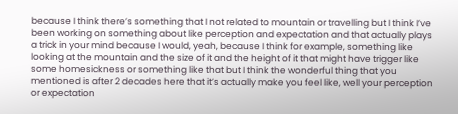because I think there’s something that I not related to mountain or travelling but I think I’ve been working on something about like perception and expectation and that actually plays a trick in your mind because I would, yeah, because I think for example, something like looking at the mountain and the size of it and the height of it that might have trigger like some homesickness or something like that but I think the wonderful thing that you mentioned is after 2 decades here that it’s actually make you feel like, well your perception or expectation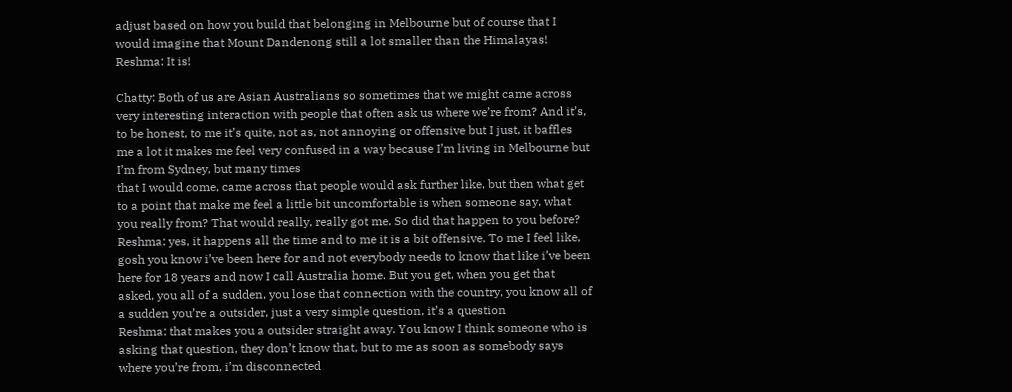adjust based on how you build that belonging in Melbourne but of course that I would imagine that Mount Dandenong still a lot smaller than the Himalayas!
Reshma: It is!

Chatty: Both of us are Asian Australians so sometimes that we might came across very interesting interaction with people that often ask us where we’re from? And it’s, to be honest, to me it’s quite, not as, not annoying or offensive but I just, it baffles me a lot it makes me feel very confused in a way because I’m living in Melbourne but I’m from Sydney, but many times
that I would come, came across that people would ask further like, but then what get to a point that make me feel a little bit uncomfortable is when someone say, what you really from? That would really, really got me. So did that happen to you before?
Reshma: yes, it happens all the time and to me it is a bit offensive. To me I feel like, gosh you know i’ve been here for and not everybody needs to know that like i’ve been here for 18 years and now I call Australia home. But you get, when you get that asked, you all of a sudden, you lose that connection with the country, you know all of a sudden you’re a outsider, just a very simple question, it’s a question
Reshma: that makes you a outsider straight away. You know I think someone who is asking that question, they don’t know that, but to me as soon as somebody says where you’re from, i’m disconnected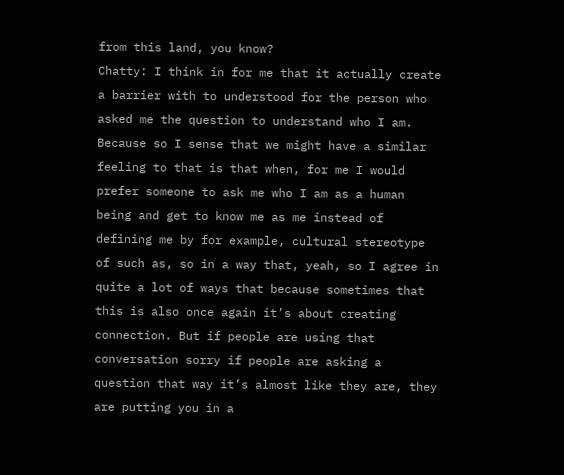from this land, you know?
Chatty: I think in for me that it actually create a barrier with to understood for the person who asked me the question to understand who I am. Because so I sense that we might have a similar feeling to that is that when, for me I would prefer someone to ask me who I am as a human being and get to know me as me instead of defining me by for example, cultural stereotype of such as, so in a way that, yeah, so I agree in quite a lot of ways that because sometimes that this is also once again it’s about creating connection. But if people are using that conversation sorry if people are asking a question that way it’s almost like they are, they are putting you in a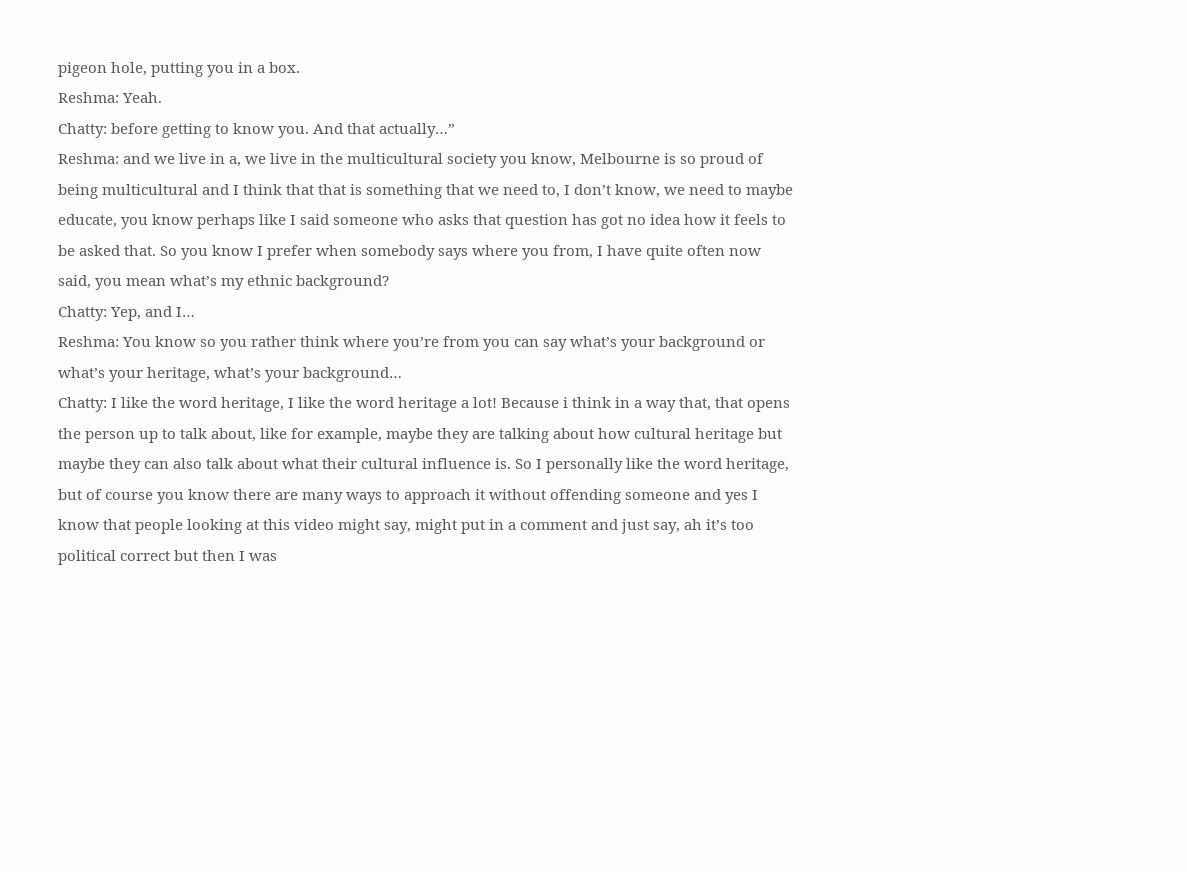pigeon hole, putting you in a box.
Reshma: Yeah.
Chatty: before getting to know you. And that actually…”
Reshma: and we live in a, we live in the multicultural society you know, Melbourne is so proud of being multicultural and I think that that is something that we need to, I don’t know, we need to maybe educate, you know perhaps like I said someone who asks that question has got no idea how it feels to be asked that. So you know I prefer when somebody says where you from, I have quite often now said, you mean what’s my ethnic background?
Chatty: Yep, and I…
Reshma: You know so you rather think where you’re from you can say what’s your background or what’s your heritage, what’s your background…
Chatty: I like the word heritage, I like the word heritage a lot! Because i think in a way that, that opens the person up to talk about, like for example, maybe they are talking about how cultural heritage but maybe they can also talk about what their cultural influence is. So I personally like the word heritage, but of course you know there are many ways to approach it without offending someone and yes I know that people looking at this video might say, might put in a comment and just say, ah it’s too political correct but then I was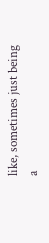like, sometimes just being a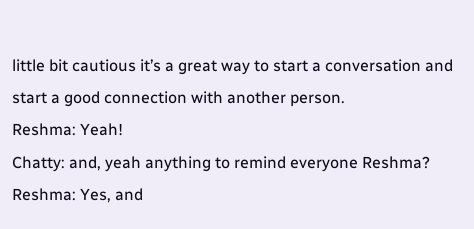little bit cautious it’s a great way to start a conversation and start a good connection with another person.
Reshma: Yeah!
Chatty: and, yeah anything to remind everyone Reshma?
Reshma: Yes, and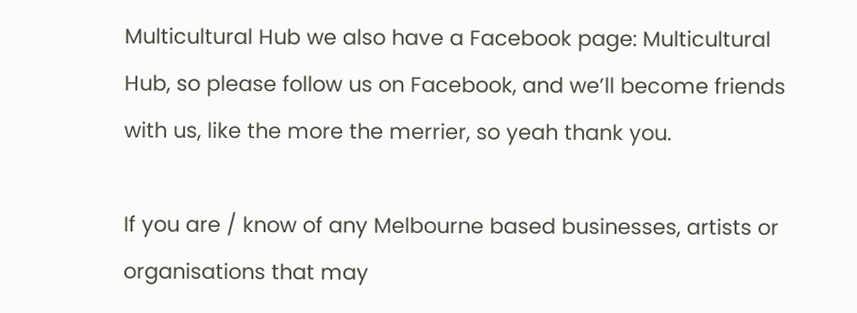Multicultural Hub we also have a Facebook page: Multicultural Hub, so please follow us on Facebook, and we’ll become friends with us, like the more the merrier, so yeah thank you.

If you are / know of any Melbourne based businesses, artists or organisations that may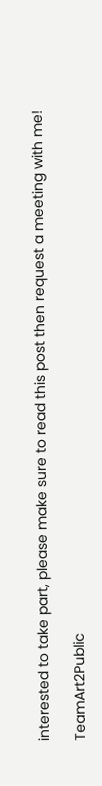interested to take part, please make sure to read this post then request a meeting with me!

TeamArt2Public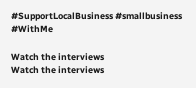#SupportLocalBusiness #smallbusiness #WithMe

Watch the interviews
Watch the interviews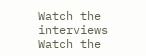Watch the interviews
Watch the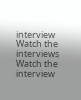interview
Watch the interviews
Watch the interview